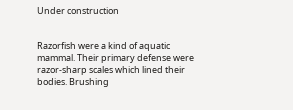Under construction


Razorfish were a kind of aquatic mammal. Their primary defense were razor-sharp scales which lined their bodies. Brushing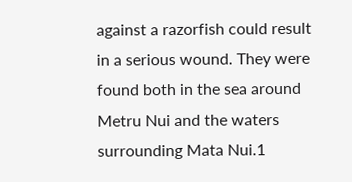against a razorfish could result in a serious wound. They were found both in the sea around Metru Nui and the waters surrounding Mata Nui.1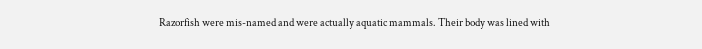Razorfish were mis-named and were actually aquatic mammals. Their body was lined with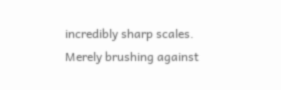incredibly sharp scales. Merely brushing against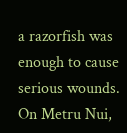a razorfish was enough to cause serious wounds. On Metru Nui,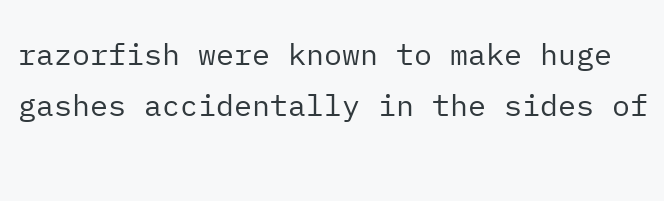razorfish were known to make huge gashes accidentally in the sides of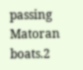passing Matoran boats.2